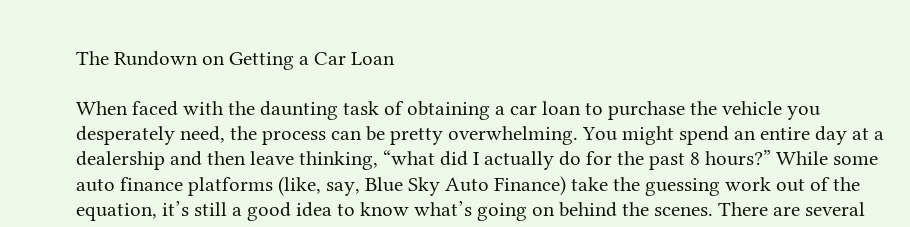The Rundown on Getting a Car Loan

When faced with the daunting task of obtaining a car loan to purchase the vehicle you desperately need, the process can be pretty overwhelming. You might spend an entire day at a dealership and then leave thinking, “what did I actually do for the past 8 hours?” While some auto finance platforms (like, say, Blue Sky Auto Finance) take the guessing work out of the equation, it’s still a good idea to know what’s going on behind the scenes. There are several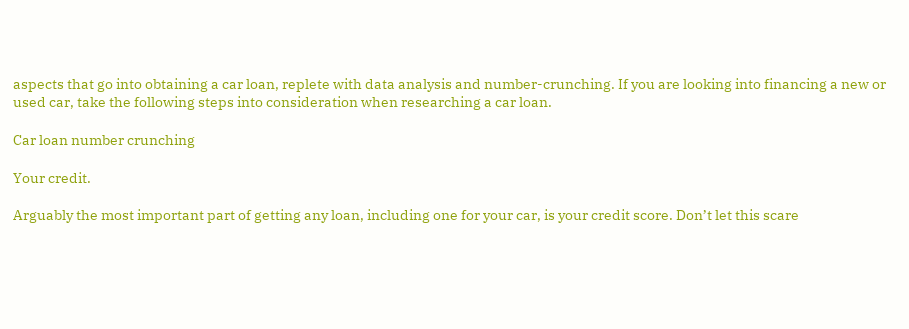aspects that go into obtaining a car loan, replete with data analysis and number-crunching. If you are looking into financing a new or used car, take the following steps into consideration when researching a car loan.

Car loan number crunching

Your credit.

Arguably the most important part of getting any loan, including one for your car, is your credit score. Don’t let this scare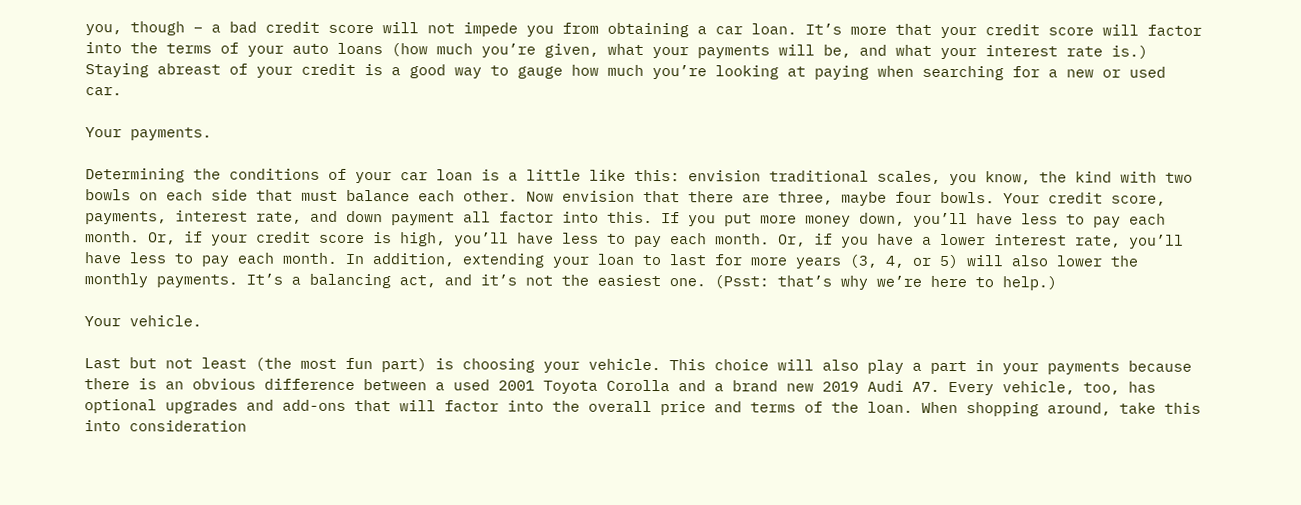you, though – a bad credit score will not impede you from obtaining a car loan. It’s more that your credit score will factor into the terms of your auto loans (how much you’re given, what your payments will be, and what your interest rate is.) Staying abreast of your credit is a good way to gauge how much you’re looking at paying when searching for a new or used car.

Your payments.

Determining the conditions of your car loan is a little like this: envision traditional scales, you know, the kind with two bowls on each side that must balance each other. Now envision that there are three, maybe four bowls. Your credit score, payments, interest rate, and down payment all factor into this. If you put more money down, you’ll have less to pay each month. Or, if your credit score is high, you’ll have less to pay each month. Or, if you have a lower interest rate, you’ll have less to pay each month. In addition, extending your loan to last for more years (3, 4, or 5) will also lower the monthly payments. It’s a balancing act, and it’s not the easiest one. (Psst: that’s why we’re here to help.)

Your vehicle.

Last but not least (the most fun part) is choosing your vehicle. This choice will also play a part in your payments because there is an obvious difference between a used 2001 Toyota Corolla and a brand new 2019 Audi A7. Every vehicle, too, has optional upgrades and add-ons that will factor into the overall price and terms of the loan. When shopping around, take this into consideration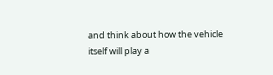and think about how the vehicle itself will play a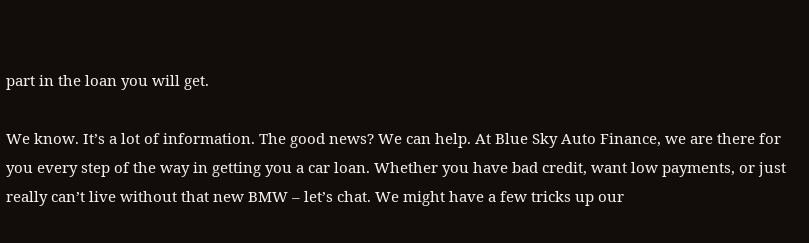part in the loan you will get.

We know. It’s a lot of information. The good news? We can help. At Blue Sky Auto Finance, we are there for you every step of the way in getting you a car loan. Whether you have bad credit, want low payments, or just really can’t live without that new BMW – let’s chat. We might have a few tricks up our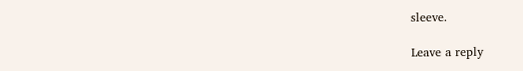sleeve.

Leave a reply